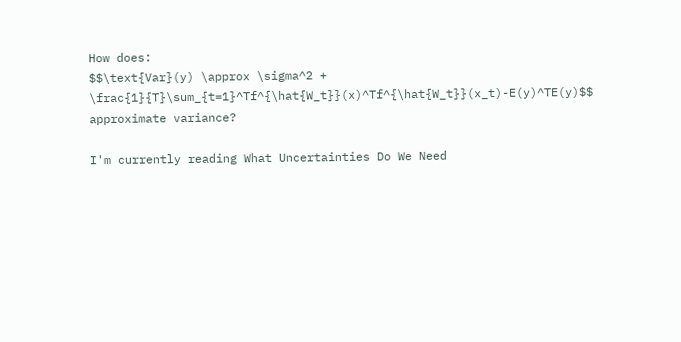How does:
$$\text{Var}(y) \approx \sigma^2 + \frac{1}{T}\sum_{t=1}^Tf^{\hat{W_t}}(x)^Tf^{\hat{W_t}}(x_t)-E(y)^TE(y)$$ approximate variance?

I'm currently reading What Uncertainties Do We Need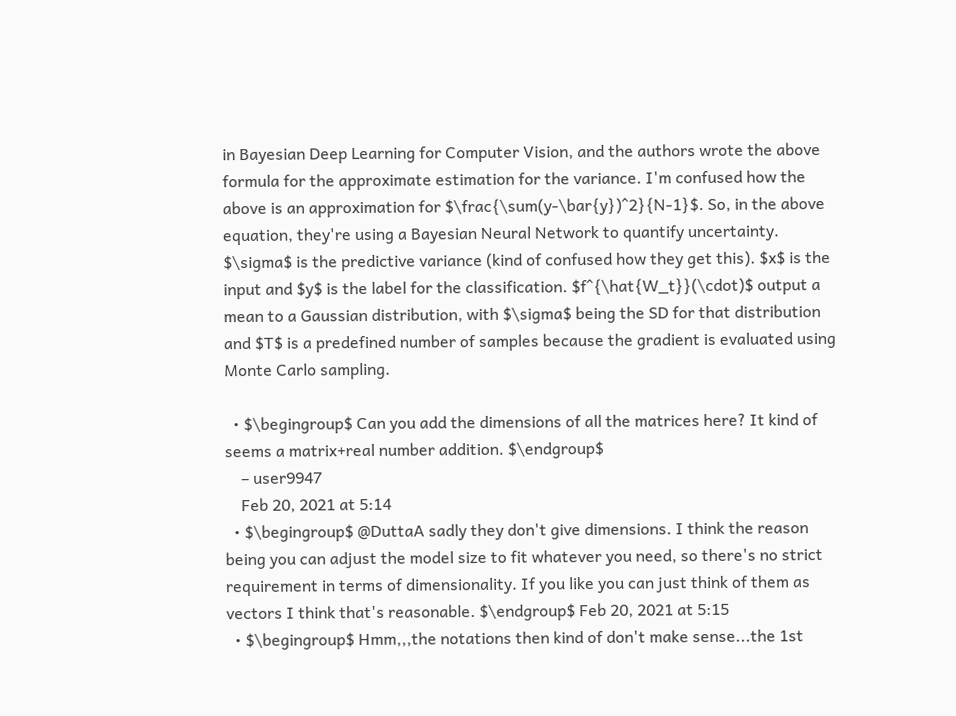in Bayesian Deep Learning for Computer Vision, and the authors wrote the above formula for the approximate estimation for the variance. I'm confused how the above is an approximation for $\frac{\sum(y-\bar{y})^2}{N-1}$. So, in the above equation, they're using a Bayesian Neural Network to quantify uncertainty. $\sigma$ is the predictive variance (kind of confused how they get this). $x$ is the input and $y$ is the label for the classification. $f^{\hat{W_t}}(\cdot)$ output a mean to a Gaussian distribution, with $\sigma$ being the SD for that distribution and $T$ is a predefined number of samples because the gradient is evaluated using Monte Carlo sampling.

  • $\begingroup$ Can you add the dimensions of all the matrices here? It kind of seems a matrix+real number addition. $\endgroup$
    – user9947
    Feb 20, 2021 at 5:14
  • $\begingroup$ @DuttaA sadly they don't give dimensions. I think the reason being you can adjust the model size to fit whatever you need, so there's no strict requirement in terms of dimensionality. If you like you can just think of them as vectors I think that's reasonable. $\endgroup$ Feb 20, 2021 at 5:15
  • $\begingroup$ Hmm,,,the notations then kind of don't make sense...the 1st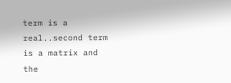term is a real..second term is a matrix and the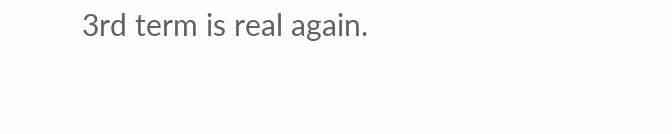3rd term is real again.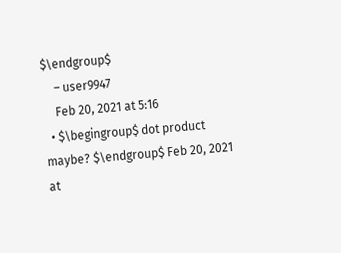$\endgroup$
    – user9947
    Feb 20, 2021 at 5:16
  • $\begingroup$ dot product maybe? $\endgroup$ Feb 20, 2021 at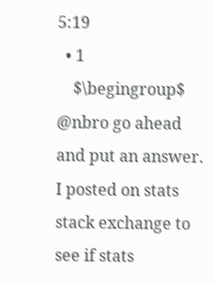5:19
  • 1
    $\begingroup$ @nbro go ahead and put an answer. I posted on stats stack exchange to see if stats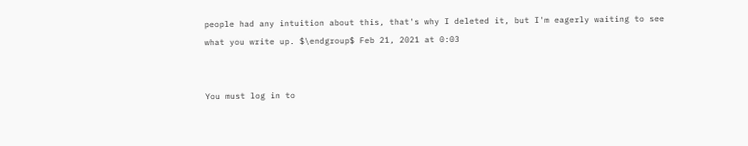people had any intuition about this, that's why I deleted it, but I'm eagerly waiting to see what you write up. $\endgroup$ Feb 21, 2021 at 0:03


You must log in to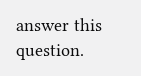answer this question.